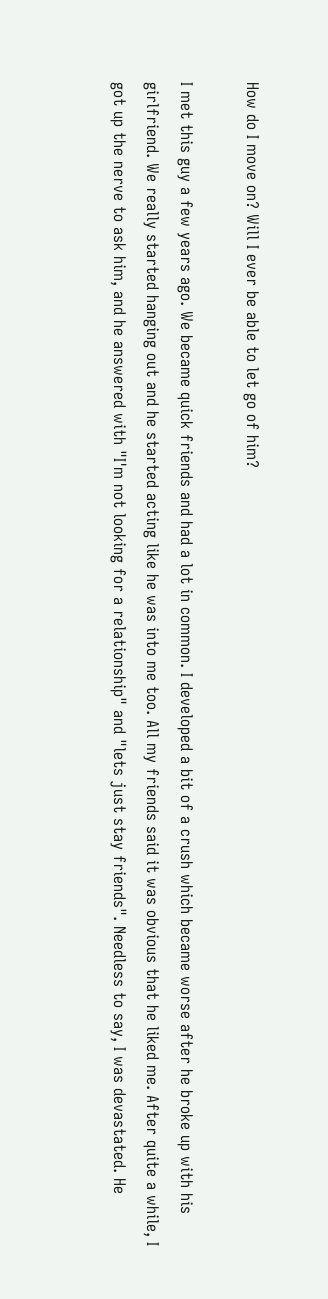How do I move on? Will I ever be able to let go of him?

I met this guy a few years ago. We became quick friends and had a lot in common. I developed a bit of a crush which became worse after he broke up with his girlfriend. We really started hanging out and he started acting like he was into me too. All my friends said it was obvious that he liked me. After quite a while, I got up the nerve to ask him, and he answered with "I'm not looking for a relationship" and "lets just stay friends". Needless to say, I was devastated. He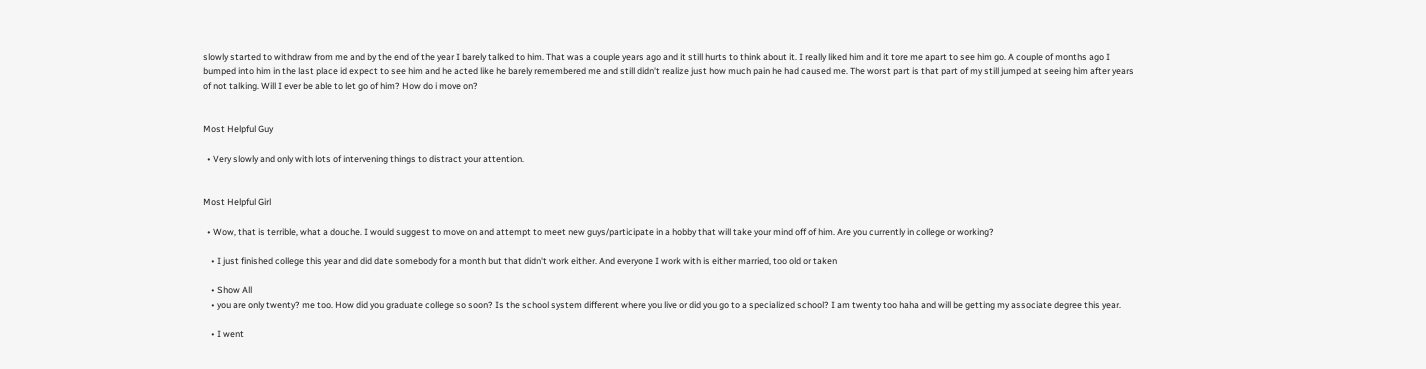slowly started to withdraw from me and by the end of the year I barely talked to him. That was a couple years ago and it still hurts to think about it. I really liked him and it tore me apart to see him go. A couple of months ago I bumped into him in the last place id expect to see him and he acted like he barely remembered me and still didn't realize just how much pain he had caused me. The worst part is that part of my still jumped at seeing him after years of not talking. Will I ever be able to let go of him? How do i move on?


Most Helpful Guy

  • Very slowly and only with lots of intervening things to distract your attention.


Most Helpful Girl

  • Wow, that is terrible, what a douche. I would suggest to move on and attempt to meet new guys/participate in a hobby that will take your mind off of him. Are you currently in college or working?

    • I just finished college this year and did date somebody for a month but that didn't work either. And everyone I work with is either married, too old or taken

    • Show All
    • you are only twenty? me too. How did you graduate college so soon? Is the school system different where you live or did you go to a specialized school? I am twenty too haha and will be getting my associate degree this year.

    • I went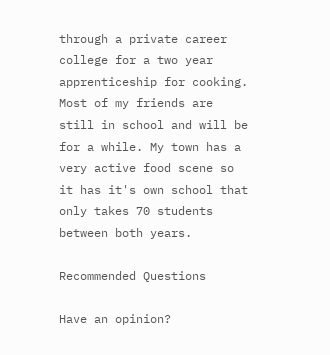through a private career college for a two year apprenticeship for cooking. Most of my friends are still in school and will be for a while. My town has a very active food scene so it has it's own school that only takes 70 students between both years.

Recommended Questions

Have an opinion?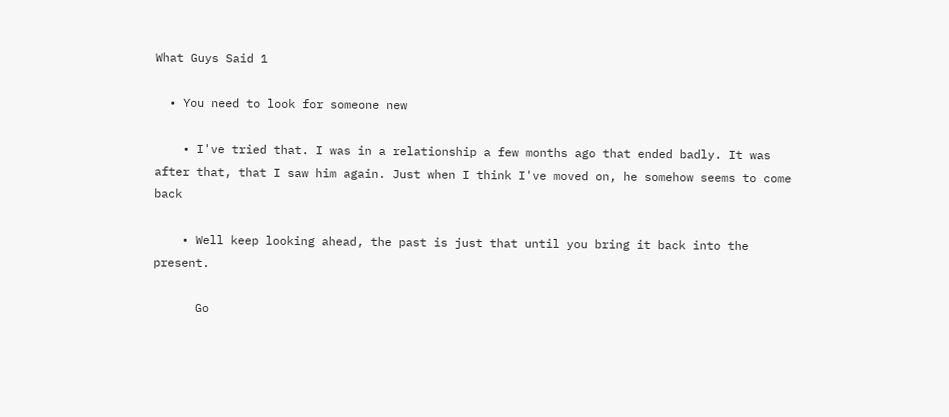What Guys Said 1

  • You need to look for someone new

    • I've tried that. I was in a relationship a few months ago that ended badly. It was after that, that I saw him again. Just when I think I've moved on, he somehow seems to come back

    • Well keep looking ahead, the past is just that until you bring it back into the present.

      Go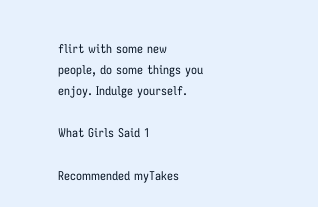flirt with some new people, do some things you enjoy. Indulge yourself.

What Girls Said 1

Recommended myTakes